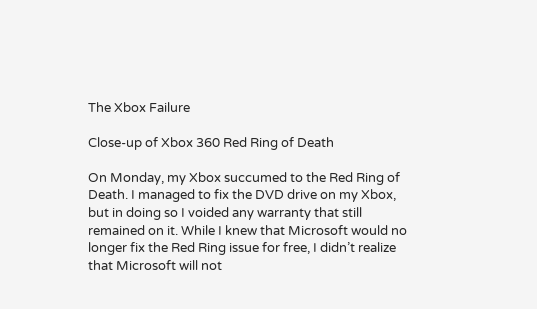The Xbox Failure

Close-up of Xbox 360 Red Ring of Death

On Monday, my Xbox succumed to the Red Ring of Death. I managed to fix the DVD drive on my Xbox, but in doing so I voided any warranty that still remained on it. While I knew that Microsoft would no longer fix the Red Ring issue for free, I didn’t realize that Microsoft will not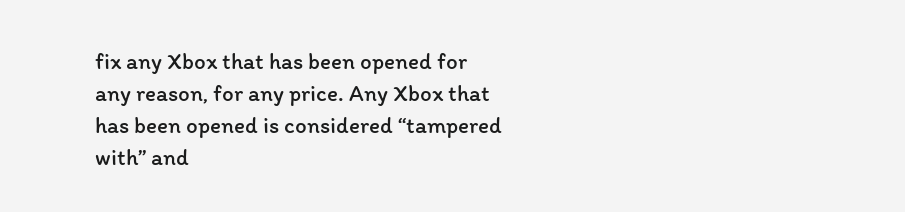fix any Xbox that has been opened for any reason, for any price. Any Xbox that has been opened is considered “tampered with” and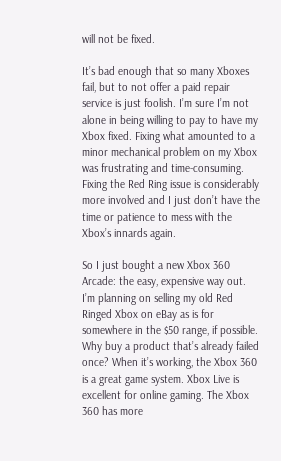will not be fixed.

It’s bad enough that so many Xboxes fail, but to not offer a paid repair service is just foolish. I’m sure I’m not alone in being willing to pay to have my Xbox fixed. Fixing what amounted to a minor mechanical problem on my Xbox was frustrating and time-consuming. Fixing the Red Ring issue is considerably more involved and I just don’t have the time or patience to mess with the Xbox’s innards again.

So I just bought a new Xbox 360 Arcade: the easy, expensive way out. I’m planning on selling my old Red Ringed Xbox on eBay as is for somewhere in the $50 range, if possible. Why buy a product that’s already failed once? When it’s working, the Xbox 360 is a great game system. Xbox Live is excellent for online gaming. The Xbox 360 has more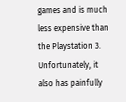games and is much less expensive than the Playstation 3. Unfortunately, it also has painfully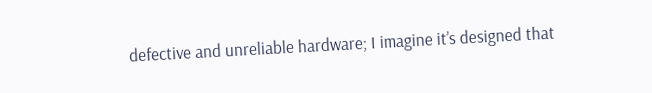defective and unreliable hardware; I imagine it’s designed that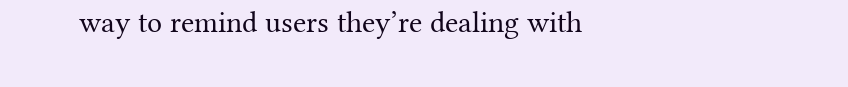way to remind users they’re dealing with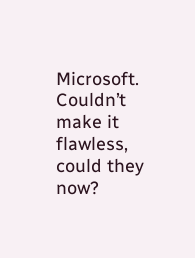Microsoft. Couldn’t make it flawless, could they now?